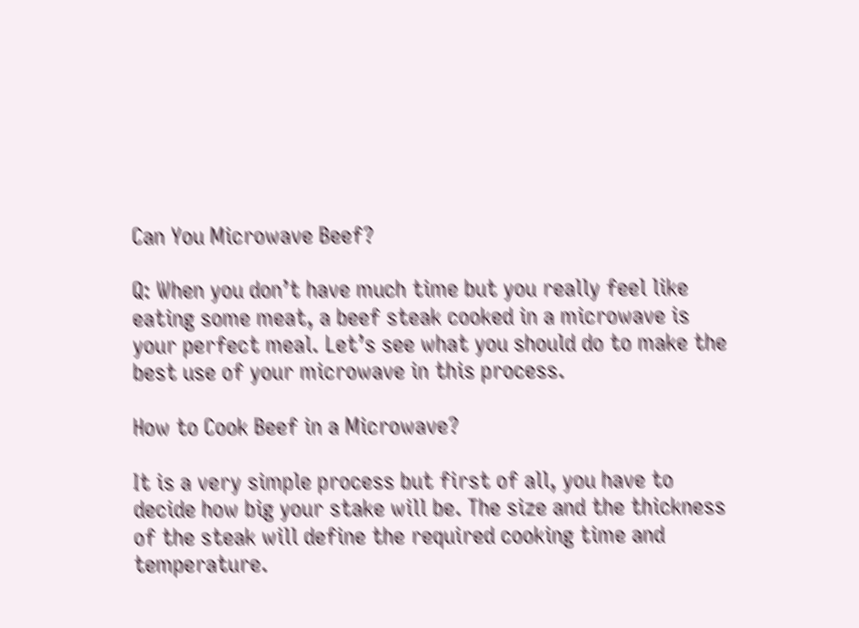Can You Microwave Beef?

Q: When you don’t have much time but you really feel like eating some meat, a beef steak cooked in a microwave is your perfect meal. Let’s see what you should do to make the best use of your microwave in this process.

How to Cook Beef in a Microwave?

It is a very simple process but first of all, you have to decide how big your stake will be. The size and the thickness of the steak will define the required cooking time and temperature.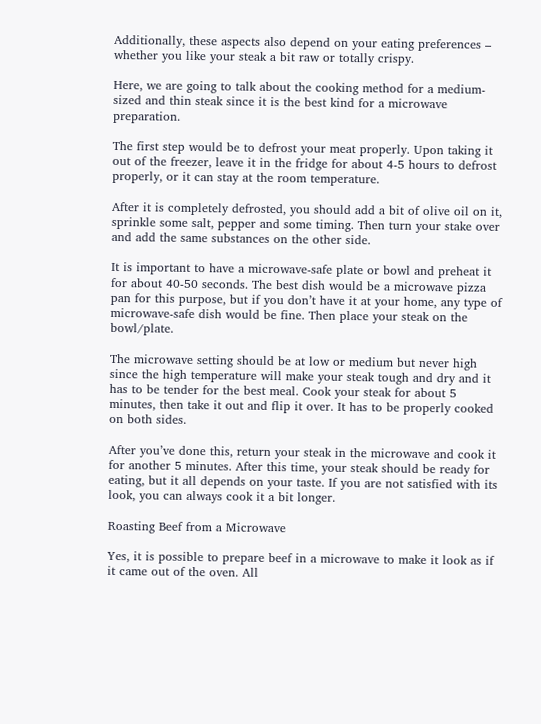Additionally, these aspects also depend on your eating preferences – whether you like your steak a bit raw or totally crispy.

Here, we are going to talk about the cooking method for a medium-sized and thin steak since it is the best kind for a microwave preparation.

The first step would be to defrost your meat properly. Upon taking it out of the freezer, leave it in the fridge for about 4-5 hours to defrost properly, or it can stay at the room temperature.

After it is completely defrosted, you should add a bit of olive oil on it, sprinkle some salt, pepper and some timing. Then turn your stake over and add the same substances on the other side.

It is important to have a microwave-safe plate or bowl and preheat it for about 40-50 seconds. The best dish would be a microwave pizza pan for this purpose, but if you don’t have it at your home, any type of microwave-safe dish would be fine. Then place your steak on the bowl/plate.

The microwave setting should be at low or medium but never high since the high temperature will make your steak tough and dry and it has to be tender for the best meal. Cook your steak for about 5 minutes, then take it out and flip it over. It has to be properly cooked on both sides.

After you’ve done this, return your steak in the microwave and cook it for another 5 minutes. After this time, your steak should be ready for eating, but it all depends on your taste. If you are not satisfied with its look, you can always cook it a bit longer.

Roasting Beef from a Microwave

Yes, it is possible to prepare beef in a microwave to make it look as if it came out of the oven. All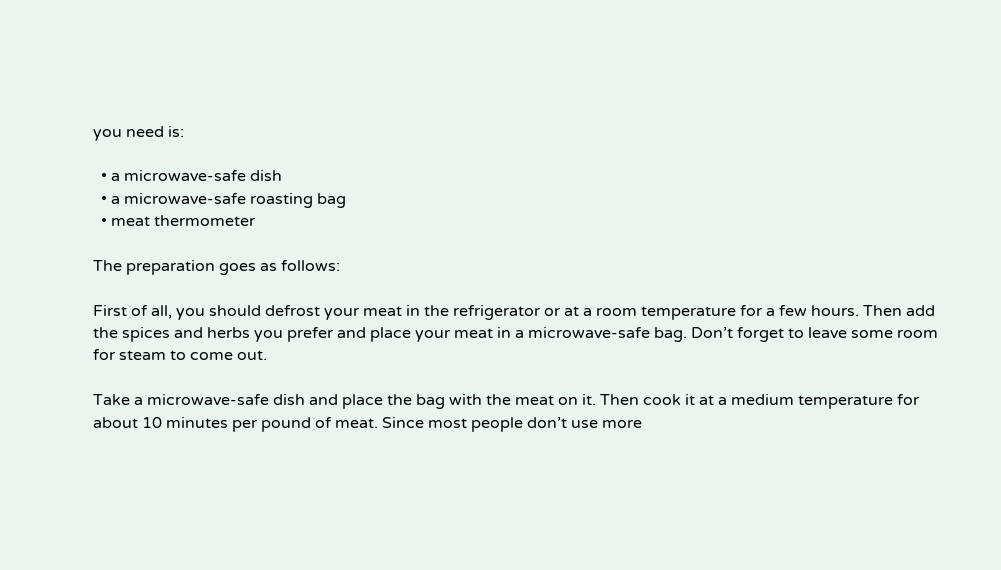you need is:

  • a microwave-safe dish
  • a microwave-safe roasting bag
  • meat thermometer

The preparation goes as follows:

First of all, you should defrost your meat in the refrigerator or at a room temperature for a few hours. Then add the spices and herbs you prefer and place your meat in a microwave-safe bag. Don’t forget to leave some room for steam to come out.

Take a microwave-safe dish and place the bag with the meat on it. Then cook it at a medium temperature for about 10 minutes per pound of meat. Since most people don’t use more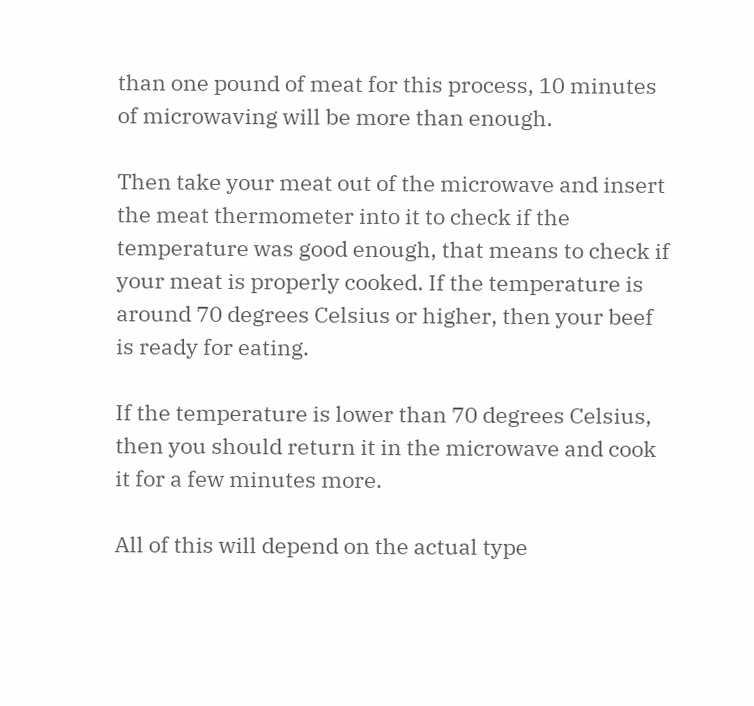than one pound of meat for this process, 10 minutes of microwaving will be more than enough.

Then take your meat out of the microwave and insert the meat thermometer into it to check if the temperature was good enough, that means to check if your meat is properly cooked. If the temperature is around 70 degrees Celsius or higher, then your beef is ready for eating.

If the temperature is lower than 70 degrees Celsius, then you should return it in the microwave and cook it for a few minutes more.

All of this will depend on the actual type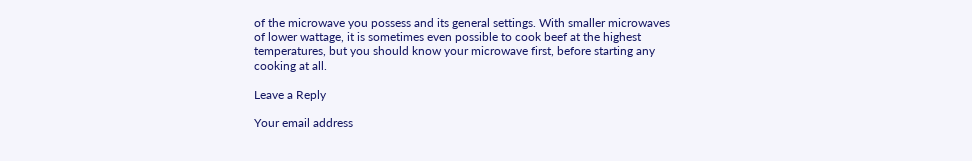of the microwave you possess and its general settings. With smaller microwaves of lower wattage, it is sometimes even possible to cook beef at the highest temperatures, but you should know your microwave first, before starting any cooking at all.

Leave a Reply

Your email address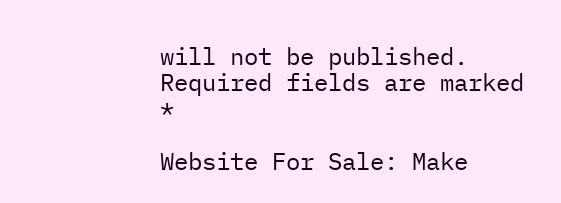will not be published. Required fields are marked *

Website For Sale: Make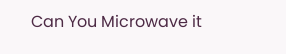Can You Microwave it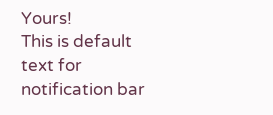Yours!
This is default text for notification bar